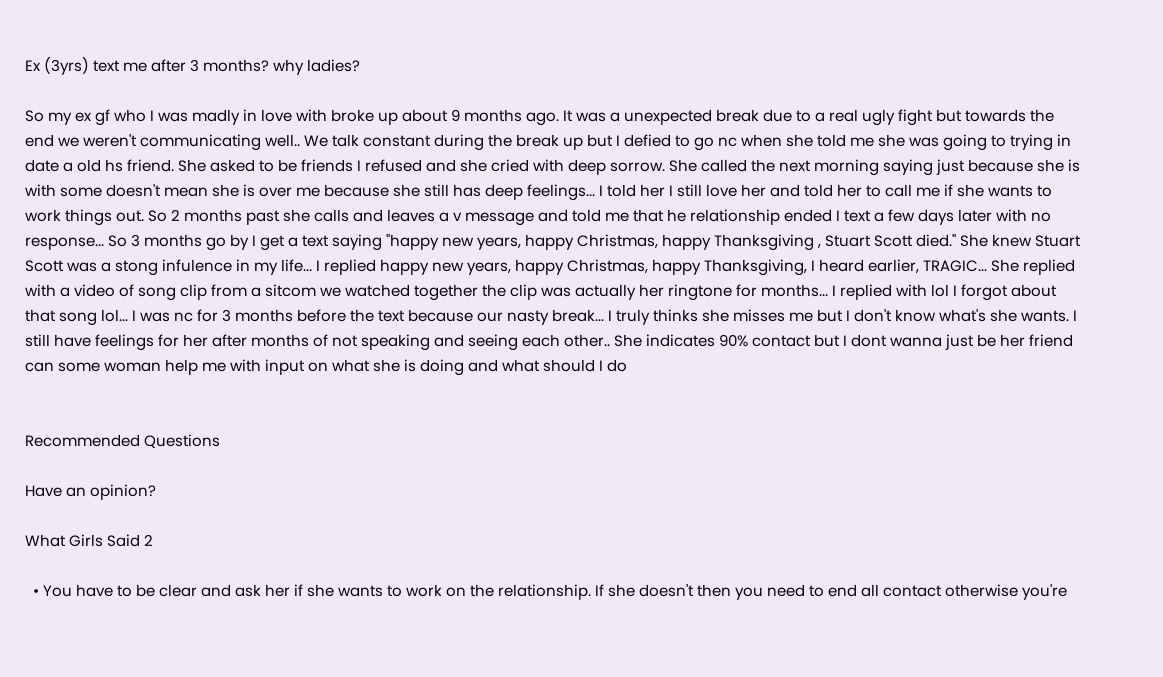Ex (3yrs) text me after 3 months? why ladies?

So my ex gf who I was madly in love with broke up about 9 months ago. It was a unexpected break due to a real ugly fight but towards the end we weren't communicating well.. We talk constant during the break up but I defied to go nc when she told me she was going to trying in date a old hs friend. She asked to be friends I refused and she cried with deep sorrow. She called the next morning saying just because she is with some doesn't mean she is over me because she still has deep feelings... I told her I still love her and told her to call me if she wants to work things out. So 2 months past she calls and leaves a v message and told me that he relationship ended I text a few days later with no response... So 3 months go by I get a text saying "happy new years, happy Christmas, happy Thanksgiving , Stuart Scott died." She knew Stuart Scott was a stong infulence in my life... I replied happy new years, happy Christmas, happy Thanksgiving, I heard earlier, TRAGIC... She replied with a video of song clip from a sitcom we watched together the clip was actually her ringtone for months... I replied with lol I forgot about that song lol... I was nc for 3 months before the text because our nasty break... I truly thinks she misses me but I don't know what's she wants. I still have feelings for her after months of not speaking and seeing each other.. She indicates 90% contact but I dont wanna just be her friend can some woman help me with input on what she is doing and what should I do


Recommended Questions

Have an opinion?

What Girls Said 2

  • You have to be clear and ask her if she wants to work on the relationship. If she doesn't then you need to end all contact otherwise you're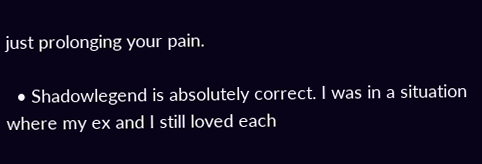just prolonging your pain.

  • Shadowlegend is absolutely correct. I was in a situation where my ex and I still loved each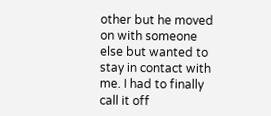other but he moved on with someone else but wanted to stay in contact with me. I had to finally call it off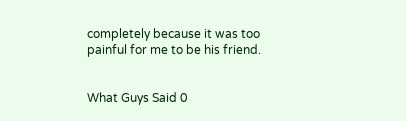completely because it was too painful for me to be his friend.


What Guys Said 0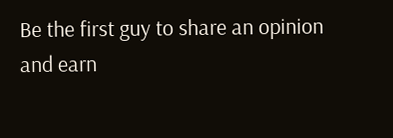Be the first guy to share an opinion
and earn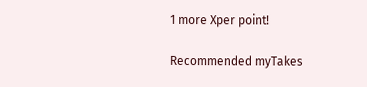1 more Xper point!

Recommended myTakes